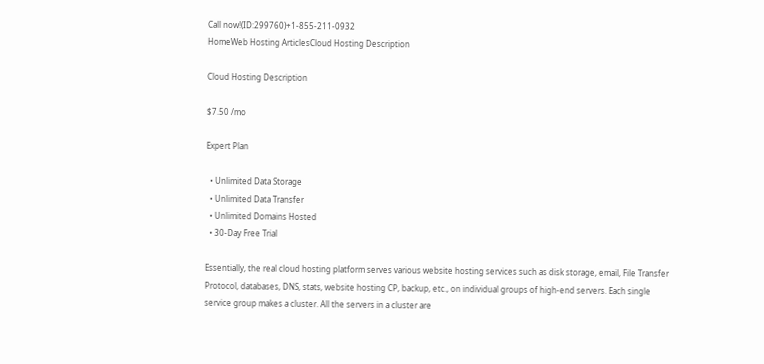Call now!(ID:299760)+1-855-211-0932
HomeWeb Hosting ArticlesCloud Hosting Description

Cloud Hosting Description

$7.50 /mo

Expert Plan

  • Unlimited Data Storage
  • Unlimited Data Transfer
  • Unlimited Domains Hosted
  • 30-Day Free Trial

Essentially, the real cloud hosting platform serves various website hosting services such as disk storage, email, File Transfer Protocol, databases, DNS, stats, website hosting CP, backup, etc., on individual groups of high-end servers. Each single service group makes a cluster. All the servers in a cluster are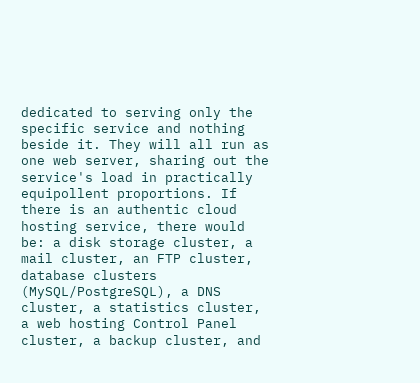dedicated to serving only the specific service and nothing beside it. They will all run as one web server, sharing out the service's load in practically equipollent proportions. If there is an authentic cloud hosting service, there would be: a disk storage cluster, a mail cluster, an FTP cluster, database clusters (MySQL/PostgreSQL), a DNS cluster, a statistics cluster, a web hosting Control Panel cluster, a backup cluster, and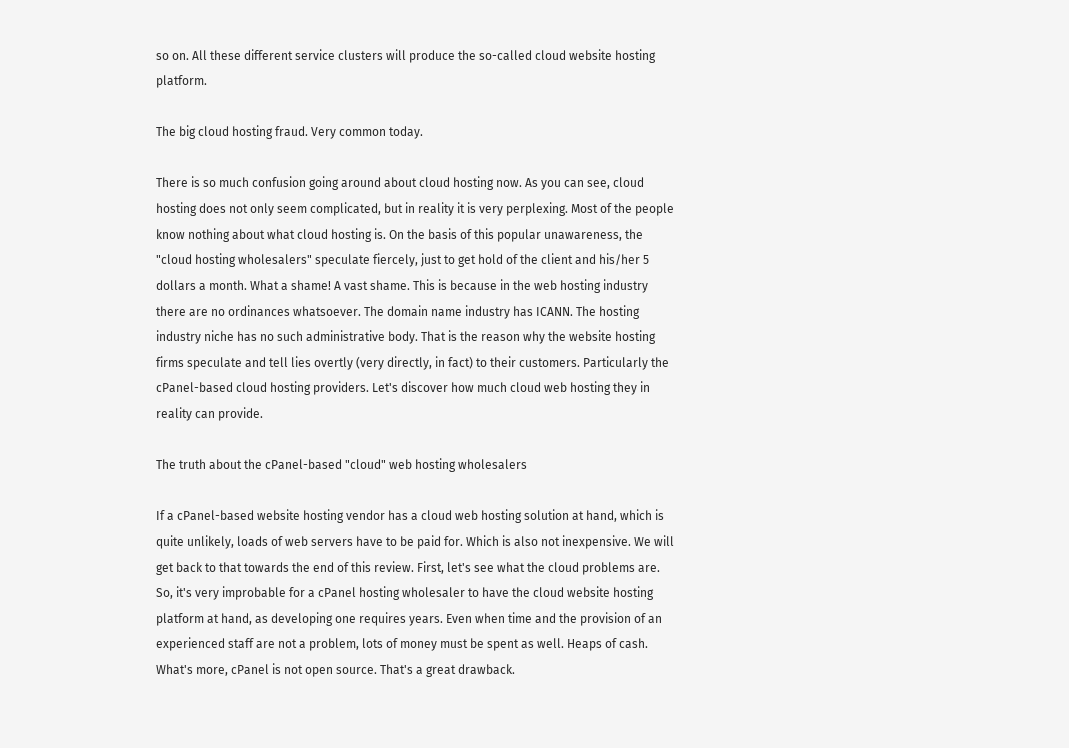so on. All these different service clusters will produce the so-called cloud website hosting platform.

The big cloud hosting fraud. Very common today.

There is so much confusion going around about cloud hosting now. As you can see, cloud hosting does not only seem complicated, but in reality it is very perplexing. Most of the people know nothing about what cloud hosting is. On the basis of this popular unawareness, the "cloud hosting wholesalers" speculate fiercely, just to get hold of the client and his/her 5 dollars a month. What a shame! A vast shame. This is because in the web hosting industry there are no ordinances whatsoever. The domain name industry has ICANN. The hosting industry niche has no such administrative body. That is the reason why the website hosting firms speculate and tell lies overtly (very directly, in fact) to their customers. Particularly the cPanel-based cloud hosting providers. Let's discover how much cloud web hosting they in reality can provide.

The truth about the cPanel-based "cloud" web hosting wholesalers

If a cPanel-based website hosting vendor has a cloud web hosting solution at hand, which is quite unlikely, loads of web servers have to be paid for. Which is also not inexpensive. We will get back to that towards the end of this review. First, let's see what the cloud problems are. So, it's very improbable for a cPanel hosting wholesaler to have the cloud website hosting platform at hand, as developing one requires years. Even when time and the provision of an experienced staff are not a problem, lots of money must be spent as well. Heaps of cash. What's more, cPanel is not open source. That's a great drawback.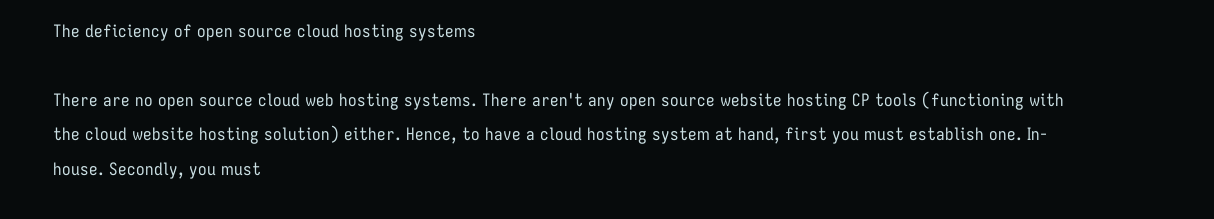The deficiency of open source cloud hosting systems

There are no open source cloud web hosting systems. There aren't any open source website hosting CP tools (functioning with the cloud website hosting solution) either. Hence, to have a cloud hosting system at hand, first you must establish one. In-house. Secondly, you must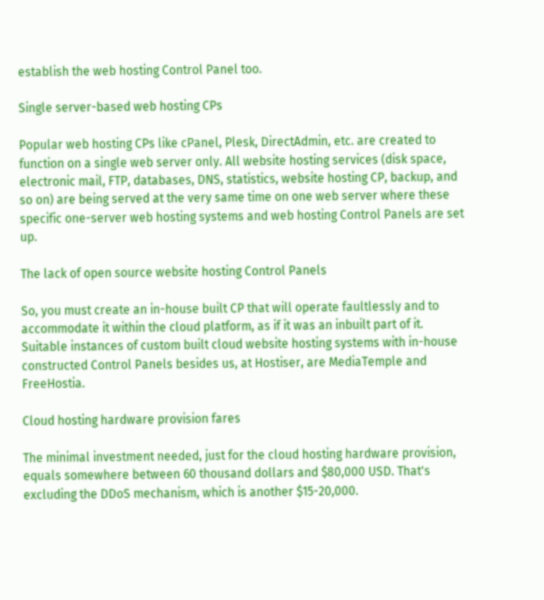establish the web hosting Control Panel too.

Single server-based web hosting CPs

Popular web hosting CPs like cPanel, Plesk, DirectAdmin, etc. are created to function on a single web server only. All website hosting services (disk space, electronic mail, FTP, databases, DNS, statistics, website hosting CP, backup, and so on) are being served at the very same time on one web server where these specific one-server web hosting systems and web hosting Control Panels are set up.

The lack of open source website hosting Control Panels

So, you must create an in-house built CP that will operate faultlessly and to accommodate it within the cloud platform, as if it was an inbuilt part of it. Suitable instances of custom built cloud website hosting systems with in-house constructed Control Panels besides us, at Hostiser, are MediaTemple and FreeHostia.

Cloud hosting hardware provision fares

The minimal investment needed, just for the cloud hosting hardware provision, equals somewhere between 60 thousand dollars and $80,000 USD. That's excluding the DDoS mechanism, which is another $15-20,000.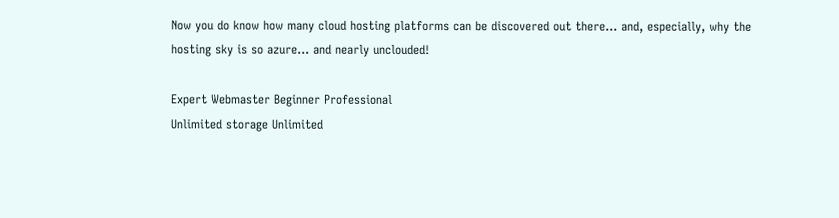Now you do know how many cloud hosting platforms can be discovered out there... and, especially, why the hosting sky is so azure... and nearly unclouded!

Expert Webmaster Beginner Professional
Unlimited storage Unlimited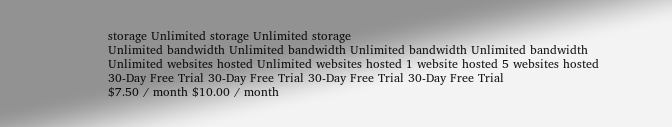storage Unlimited storage Unlimited storage
Unlimited bandwidth Unlimited bandwidth Unlimited bandwidth Unlimited bandwidth
Unlimited websites hosted Unlimited websites hosted 1 website hosted 5 websites hosted
30-Day Free Trial 30-Day Free Trial 30-Day Free Trial 30-Day Free Trial
$7.50 / month $10.00 / month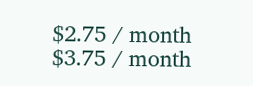$2.75 / month $3.75 / month